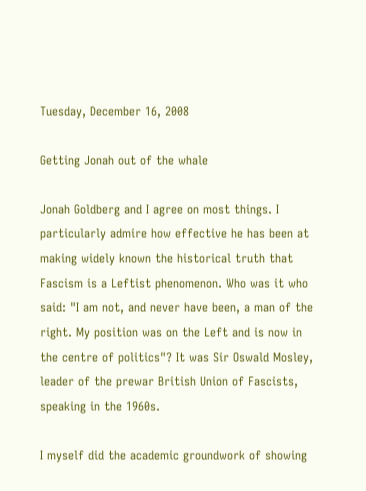Tuesday, December 16, 2008

Getting Jonah out of the whale

Jonah Goldberg and I agree on most things. I particularly admire how effective he has been at making widely known the historical truth that Fascism is a Leftist phenomenon. Who was it who said: "I am not, and never have been, a man of the right. My position was on the Left and is now in the centre of politics"? It was Sir Oswald Mosley, leader of the prewar British Union of Fascists, speaking in the 1960s.

I myself did the academic groundwork of showing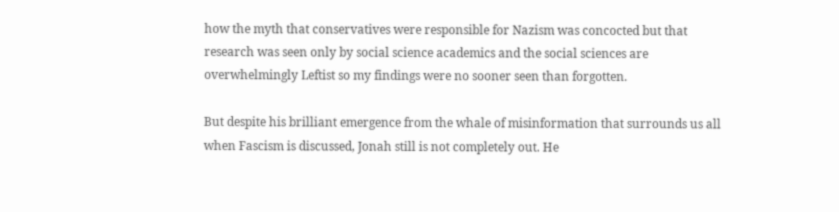how the myth that conservatives were responsible for Nazism was concocted but that research was seen only by social science academics and the social sciences are overwhelmingly Leftist so my findings were no sooner seen than forgotten.

But despite his brilliant emergence from the whale of misinformation that surrounds us all when Fascism is discussed, Jonah still is not completely out. He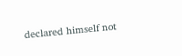declared himself not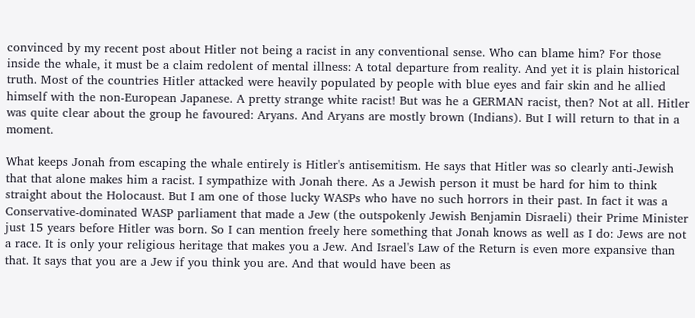convinced by my recent post about Hitler not being a racist in any conventional sense. Who can blame him? For those inside the whale, it must be a claim redolent of mental illness: A total departure from reality. And yet it is plain historical truth. Most of the countries Hitler attacked were heavily populated by people with blue eyes and fair skin and he allied himself with the non-European Japanese. A pretty strange white racist! But was he a GERMAN racist, then? Not at all. Hitler was quite clear about the group he favoured: Aryans. And Aryans are mostly brown (Indians). But I will return to that in a moment.

What keeps Jonah from escaping the whale entirely is Hitler's antisemitism. He says that Hitler was so clearly anti-Jewish that that alone makes him a racist. I sympathize with Jonah there. As a Jewish person it must be hard for him to think straight about the Holocaust. But I am one of those lucky WASPs who have no such horrors in their past. In fact it was a Conservative-dominated WASP parliament that made a Jew (the outspokenly Jewish Benjamin Disraeli) their Prime Minister just 15 years before Hitler was born. So I can mention freely here something that Jonah knows as well as I do: Jews are not a race. It is only your religious heritage that makes you a Jew. And Israel's Law of the Return is even more expansive than that. It says that you are a Jew if you think you are. And that would have been as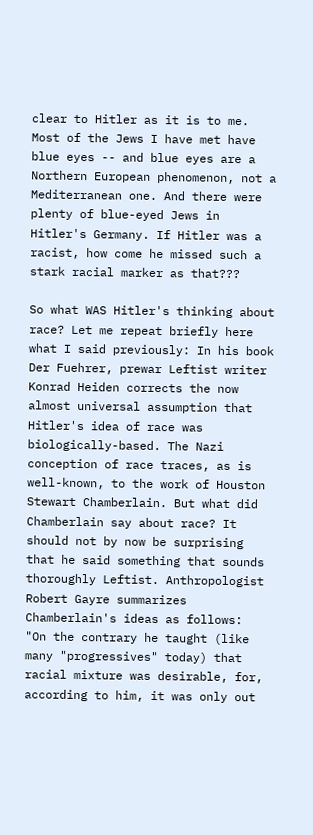clear to Hitler as it is to me. Most of the Jews I have met have blue eyes -- and blue eyes are a Northern European phenomenon, not a Mediterranean one. And there were plenty of blue-eyed Jews in Hitler's Germany. If Hitler was a racist, how come he missed such a stark racial marker as that???

So what WAS Hitler's thinking about race? Let me repeat briefly here what I said previously: In his book Der Fuehrer, prewar Leftist writer Konrad Heiden corrects the now almost universal assumption that Hitler's idea of race was biologically-based. The Nazi conception of race traces, as is well-known, to the work of Houston Stewart Chamberlain. But what did Chamberlain say about race? It should not by now be surprising that he said something that sounds thoroughly Leftist. Anthropologist Robert Gayre summarizes Chamberlain's ideas as follows:
"On the contrary he taught (like many "progressives" today) that racial mixture was desirable, for, according to him, it was only out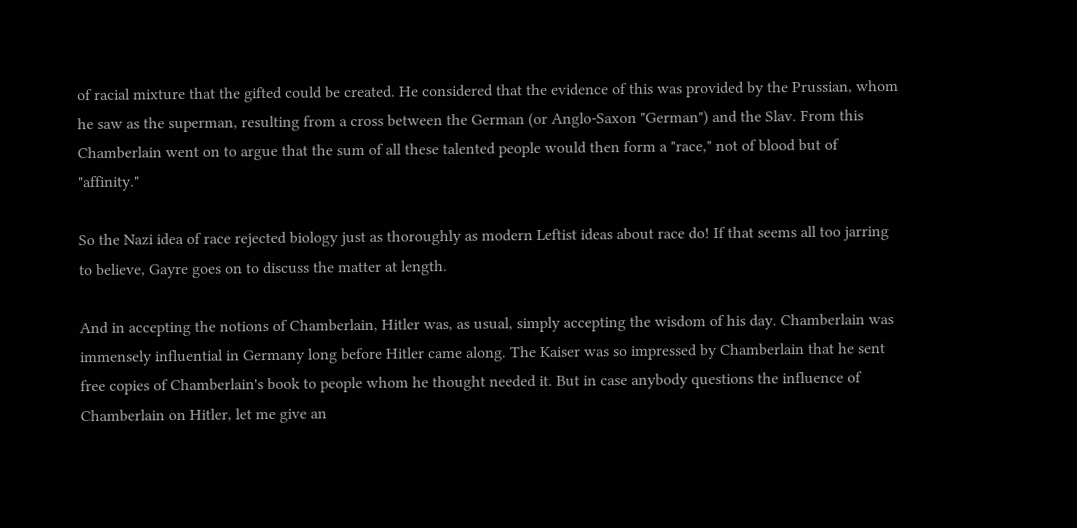of racial mixture that the gifted could be created. He considered that the evidence of this was provided by the Prussian, whom he saw as the superman, resulting from a cross between the German (or Anglo-Saxon "German") and the Slav. From this Chamberlain went on to argue that the sum of all these talented people would then form a "race," not of blood but of "affinity."

So the Nazi idea of race rejected biology just as thoroughly as modern Leftist ideas about race do! If that seems all too jarring to believe, Gayre goes on to discuss the matter at length.

And in accepting the notions of Chamberlain, Hitler was, as usual, simply accepting the wisdom of his day. Chamberlain was immensely influential in Germany long before Hitler came along. The Kaiser was so impressed by Chamberlain that he sent free copies of Chamberlain's book to people whom he thought needed it. But in case anybody questions the influence of Chamberlain on Hitler, let me give an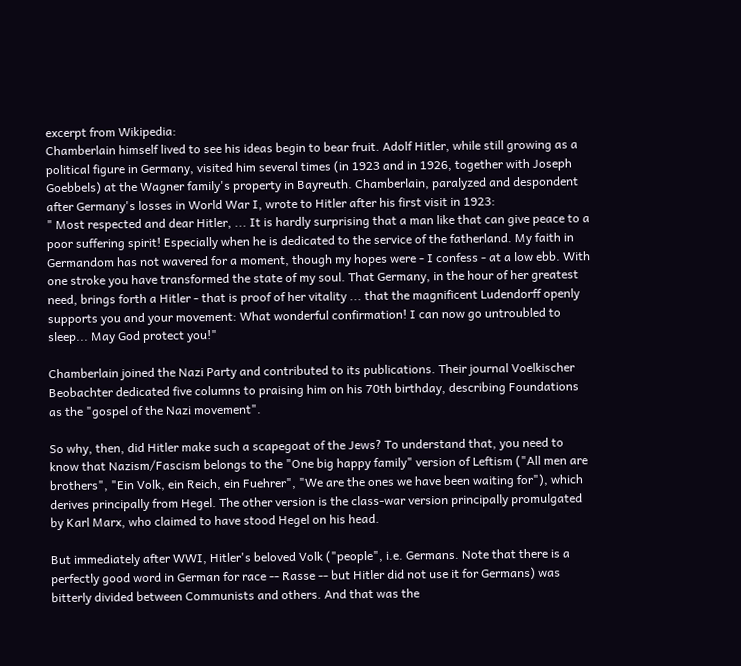excerpt from Wikipedia:
Chamberlain himself lived to see his ideas begin to bear fruit. Adolf Hitler, while still growing as a political figure in Germany, visited him several times (in 1923 and in 1926, together with Joseph Goebbels) at the Wagner family's property in Bayreuth. Chamberlain, paralyzed and despondent after Germany's losses in World War I, wrote to Hitler after his first visit in 1923:
" Most respected and dear Hitler, ... It is hardly surprising that a man like that can give peace to a poor suffering spirit! Especially when he is dedicated to the service of the fatherland. My faith in Germandom has not wavered for a moment, though my hopes were - I confess - at a low ebb. With one stroke you have transformed the state of my soul. That Germany, in the hour of her greatest need, brings forth a Hitler - that is proof of her vitality ... that the magnificent Ludendorff openly supports you and your movement: What wonderful confirmation! I can now go untroubled to sleep... May God protect you!"

Chamberlain joined the Nazi Party and contributed to its publications. Their journal Voelkischer Beobachter dedicated five columns to praising him on his 70th birthday, describing Foundations as the "gospel of the Nazi movement".

So why, then, did Hitler make such a scapegoat of the Jews? To understand that, you need to know that Nazism/Fascism belongs to the "One big happy family" version of Leftism ("All men are brothers", "Ein Volk, ein Reich, ein Fuehrer", "We are the ones we have been waiting for"), which derives principally from Hegel. The other version is the class-war version principally promulgated by Karl Marx, who claimed to have stood Hegel on his head.

But immediately after WWI, Hitler's beloved Volk ("people", i.e. Germans. Note that there is a perfectly good word in German for race -- Rasse -- but Hitler did not use it for Germans) was bitterly divided between Communists and others. And that was the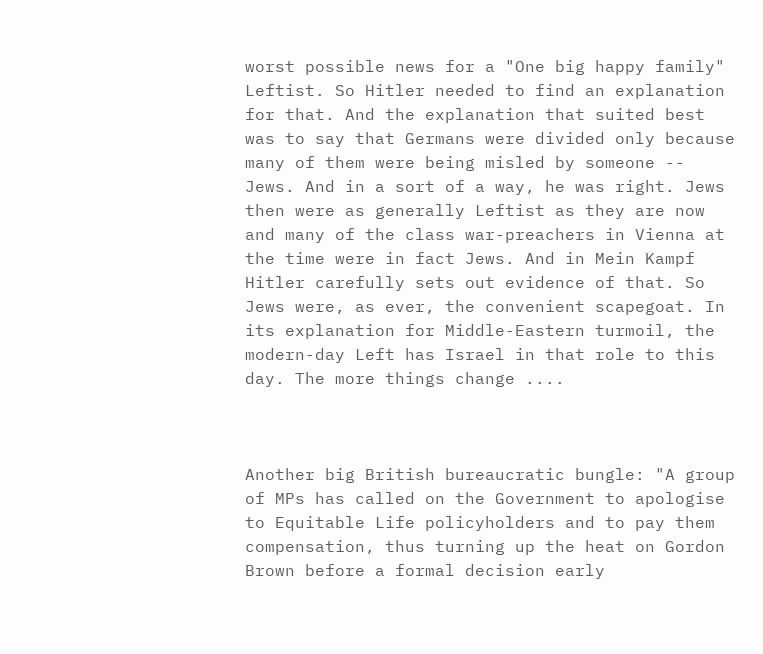worst possible news for a "One big happy family" Leftist. So Hitler needed to find an explanation for that. And the explanation that suited best was to say that Germans were divided only because many of them were being misled by someone -- Jews. And in a sort of a way, he was right. Jews then were as generally Leftist as they are now and many of the class war-preachers in Vienna at the time were in fact Jews. And in Mein Kampf Hitler carefully sets out evidence of that. So Jews were, as ever, the convenient scapegoat. In its explanation for Middle-Eastern turmoil, the modern-day Left has Israel in that role to this day. The more things change ....



Another big British bureaucratic bungle: "A group of MPs has called on the Government to apologise to Equitable Life policyholders and to pay them compensation, thus turning up the heat on Gordon Brown before a formal decision early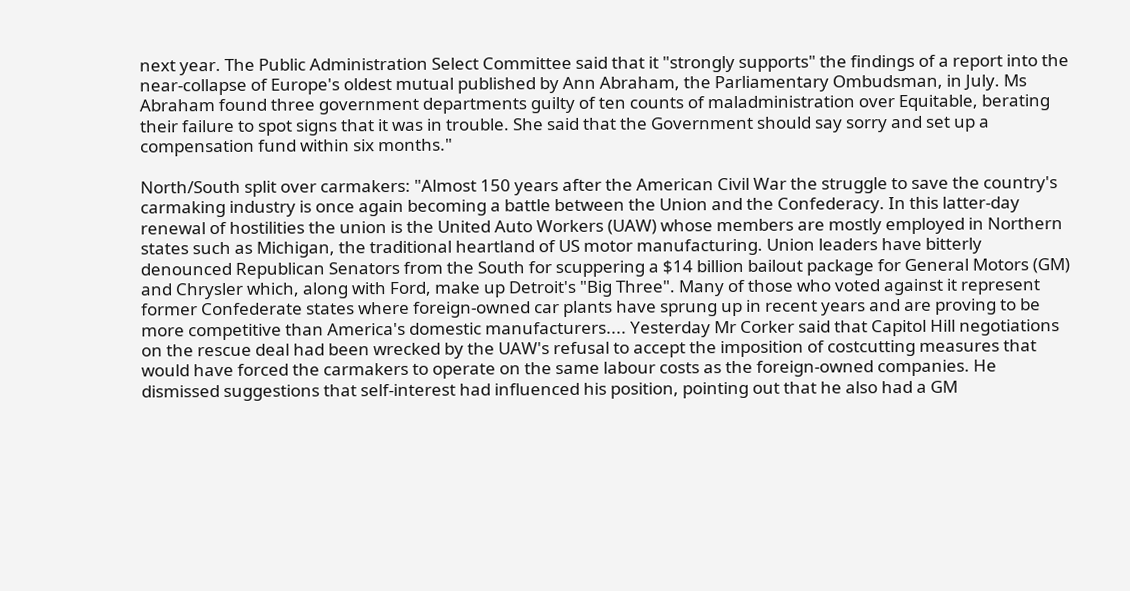next year. The Public Administration Select Committee said that it "strongly supports" the findings of a report into the near-collapse of Europe's oldest mutual published by Ann Abraham, the Parliamentary Ombudsman, in July. Ms Abraham found three government departments guilty of ten counts of maladministration over Equitable, berating their failure to spot signs that it was in trouble. She said that the Government should say sorry and set up a compensation fund within six months."

North/South split over carmakers: "Almost 150 years after the American Civil War the struggle to save the country's carmaking industry is once again becoming a battle between the Union and the Confederacy. In this latter-day renewal of hostilities the union is the United Auto Workers (UAW) whose members are mostly employed in Northern states such as Michigan, the traditional heartland of US motor manufacturing. Union leaders have bitterly denounced Republican Senators from the South for scuppering a $14 billion bailout package for General Motors (GM) and Chrysler which, along with Ford, make up Detroit's "Big Three". Many of those who voted against it represent former Confederate states where foreign-owned car plants have sprung up in recent years and are proving to be more competitive than America's domestic manufacturers.... Yesterday Mr Corker said that Capitol Hill negotiations on the rescue deal had been wrecked by the UAW's refusal to accept the imposition of costcutting measures that would have forced the carmakers to operate on the same labour costs as the foreign-owned companies. He dismissed suggestions that self-interest had influenced his position, pointing out that he also had a GM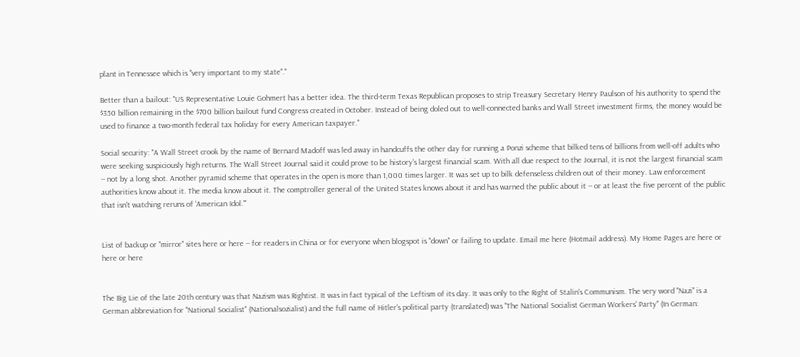plant in Tennessee which is "very important to my state"."

Better than a bailout: "US Representative Louie Gohmert has a better idea. The third-term Texas Republican proposes to strip Treasury Secretary Henry Paulson of his authority to spend the $350 billion remaining in the $700 billion bailout fund Congress created in October. Instead of being doled out to well-connected banks and Wall Street investment firms, the money would be used to finance a two-month federal tax holiday for every American taxpayer."

Social security: "A Wall Street crook by the name of Bernard Madoff was led away in handcuffs the other day for running a Ponzi scheme that bilked tens of billions from well-off adults who were seeking suspiciously high returns. The Wall Street Journal said it could prove to be history's largest financial scam. With all due respect to the Journal, it is not the largest financial scam -- not by a long shot. Another pyramid scheme that operates in the open is more than 1,000 times larger. It was set up to bilk defenseless children out of their money. Law enforcement authorities know about it. The media know about it. The comptroller general of the United States knows about it and has warned the public about it -- or at least the five percent of the public that isn't watching reruns of 'American Idol.'"


List of backup or "mirror" sites here or here -- for readers in China or for everyone when blogspot is "down" or failing to update. Email me here (Hotmail address). My Home Pages are here or here or here


The Big Lie of the late 20th century was that Nazism was Rightist. It was in fact typical of the Leftism of its day. It was only to the Right of Stalin's Communism. The very word "Nazi" is a German abbreviation for "National Socialist" (Nationalsozialist) and the full name of Hitler's political party (translated) was "The National Socialist German Workers' Party" (In German: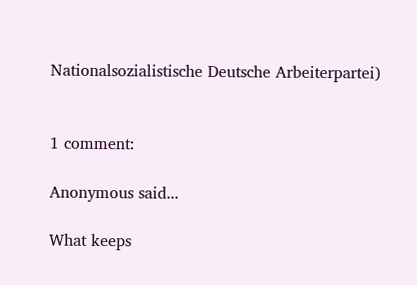Nationalsozialistische Deutsche Arbeiterpartei)


1 comment:

Anonymous said...

What keeps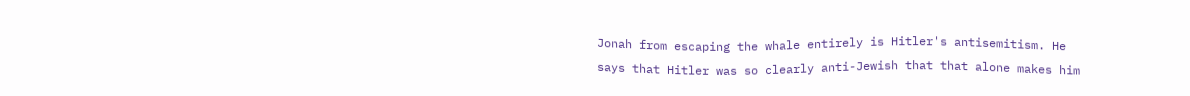Jonah from escaping the whale entirely is Hitler's antisemitism. He says that Hitler was so clearly anti-Jewish that that alone makes him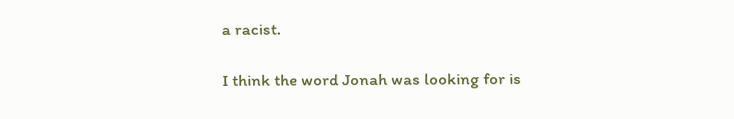a racist.

I think the word Jonah was looking for is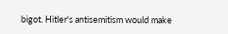bigot. Hitler's antisemitism would make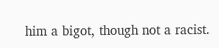him a bigot, though not a racist.